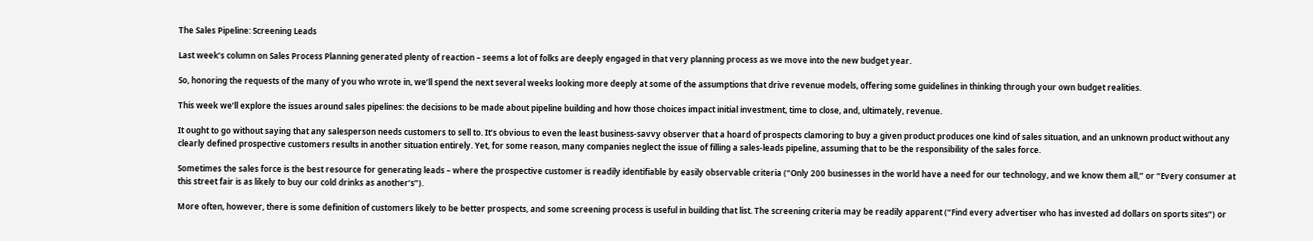The Sales Pipeline: Screening Leads

Last week’s column on Sales Process Planning generated plenty of reaction – seems a lot of folks are deeply engaged in that very planning process as we move into the new budget year.

So, honoring the requests of the many of you who wrote in, we’ll spend the next several weeks looking more deeply at some of the assumptions that drive revenue models, offering some guidelines in thinking through your own budget realities.

This week we’ll explore the issues around sales pipelines: the decisions to be made about pipeline building and how those choices impact initial investment, time to close, and, ultimately, revenue.

It ought to go without saying that any salesperson needs customers to sell to. It’s obvious to even the least business-savvy observer that a hoard of prospects clamoring to buy a given product produces one kind of sales situation, and an unknown product without any clearly defined prospective customers results in another situation entirely. Yet, for some reason, many companies neglect the issue of filling a sales-leads pipeline, assuming that to be the responsibility of the sales force.

Sometimes the sales force is the best resource for generating leads – where the prospective customer is readily identifiable by easily observable criteria (“Only 200 businesses in the world have a need for our technology, and we know them all,” or “Every consumer at this street fair is as likely to buy our cold drinks as another’s”).

More often, however, there is some definition of customers likely to be better prospects, and some screening process is useful in building that list. The screening criteria may be readily apparent (“Find every advertiser who has invested ad dollars on sports sites”) or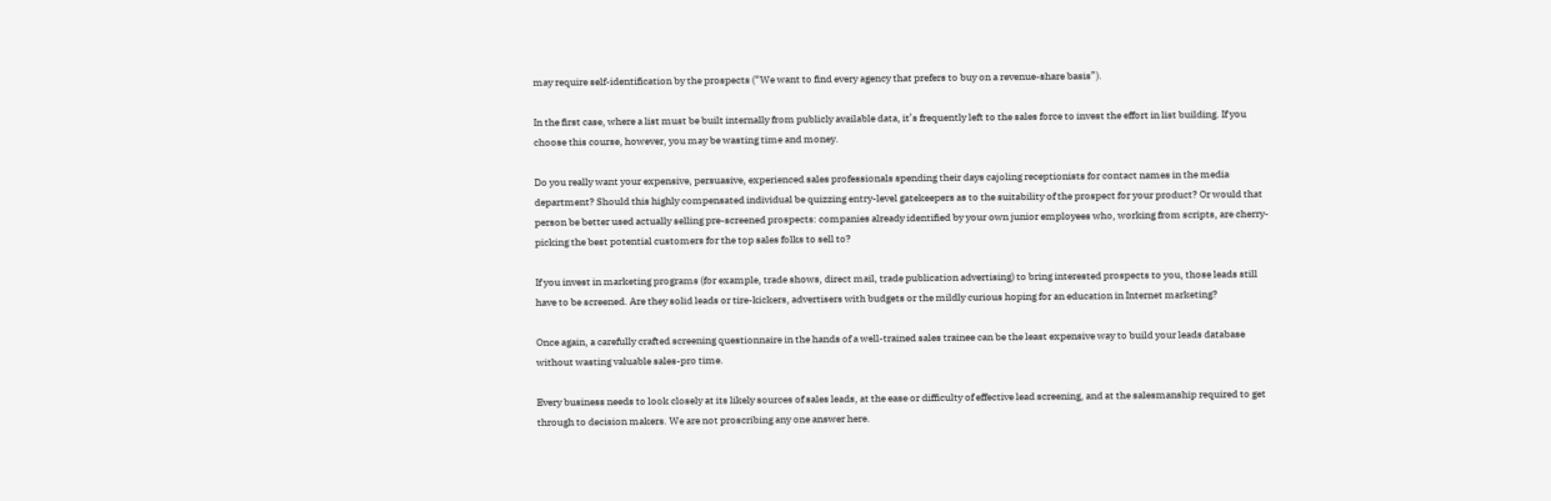may require self-identification by the prospects (“We want to find every agency that prefers to buy on a revenue-share basis”).

In the first case, where a list must be built internally from publicly available data, it’s frequently left to the sales force to invest the effort in list building. If you choose this course, however, you may be wasting time and money.

Do you really want your expensive, persuasive, experienced sales professionals spending their days cajoling receptionists for contact names in the media department? Should this highly compensated individual be quizzing entry-level gatekeepers as to the suitability of the prospect for your product? Or would that person be better used actually selling pre-screened prospects: companies already identified by your own junior employees who, working from scripts, are cherry-picking the best potential customers for the top sales folks to sell to?

If you invest in marketing programs (for example, trade shows, direct mail, trade publication advertising) to bring interested prospects to you, those leads still have to be screened. Are they solid leads or tire-kickers, advertisers with budgets or the mildly curious hoping for an education in Internet marketing?

Once again, a carefully crafted screening questionnaire in the hands of a well-trained sales trainee can be the least expensive way to build your leads database without wasting valuable sales-pro time.

Every business needs to look closely at its likely sources of sales leads, at the ease or difficulty of effective lead screening, and at the salesmanship required to get through to decision makers. We are not proscribing any one answer here.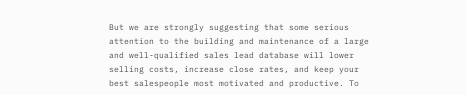But we are strongly suggesting that some serious attention to the building and maintenance of a large and well-qualified sales lead database will lower selling costs, increase close rates, and keep your best salespeople most motivated and productive. To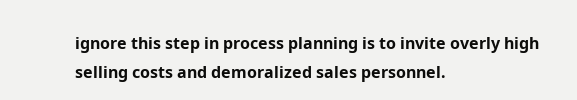ignore this step in process planning is to invite overly high selling costs and demoralized sales personnel.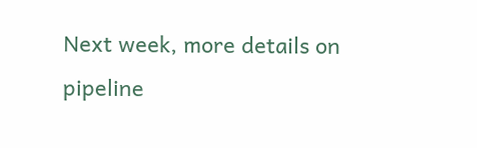Next week, more details on pipeline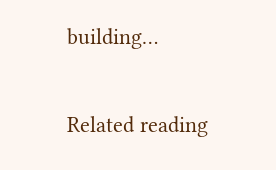building…

Related reading